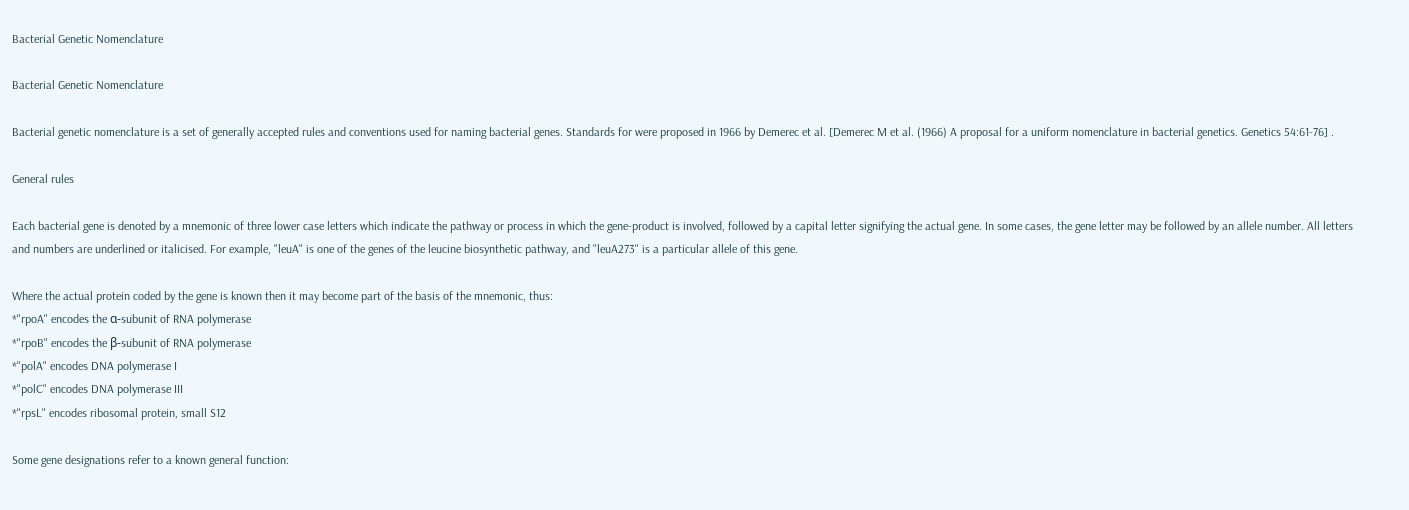Bacterial Genetic Nomenclature

Bacterial Genetic Nomenclature

Bacterial genetic nomenclature is a set of generally accepted rules and conventions used for naming bacterial genes. Standards for were proposed in 1966 by Demerec et al. [Demerec M et al. (1966) A proposal for a uniform nomenclature in bacterial genetics. Genetics 54:61-76] .

General rules

Each bacterial gene is denoted by a mnemonic of three lower case letters which indicate the pathway or process in which the gene-product is involved, followed by a capital letter signifying the actual gene. In some cases, the gene letter may be followed by an allele number. All letters and numbers are underlined or italicised. For example, "leuA" is one of the genes of the leucine biosynthetic pathway, and "leuA273" is a particular allele of this gene.

Where the actual protein coded by the gene is known then it may become part of the basis of the mnemonic, thus:
*"rpoA" encodes the α-subunit of RNA polymerase
*"rpoB" encodes the β-subunit of RNA polymerase
*"polA" encodes DNA polymerase I
*"polC" encodes DNA polymerase III
*"rpsL" encodes ribosomal protein, small S12

Some gene designations refer to a known general function: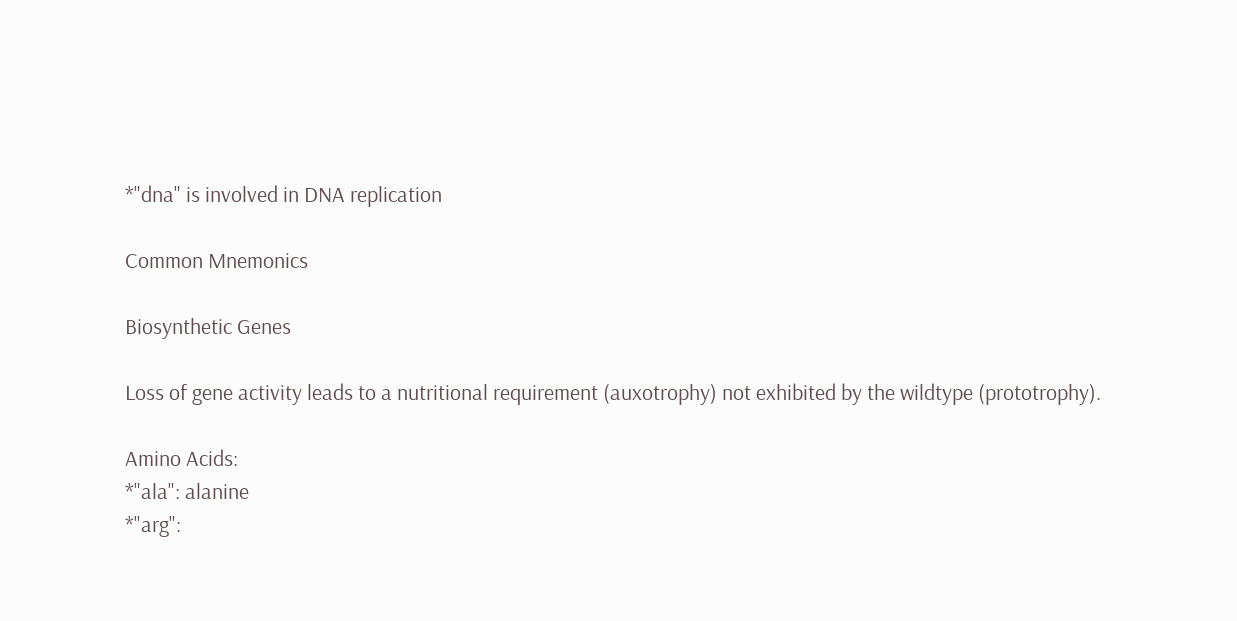*"dna" is involved in DNA replication

Common Mnemonics

Biosynthetic Genes

Loss of gene activity leads to a nutritional requirement (auxotrophy) not exhibited by the wildtype (prototrophy).

Amino Acids:
*"ala": alanine
*"arg":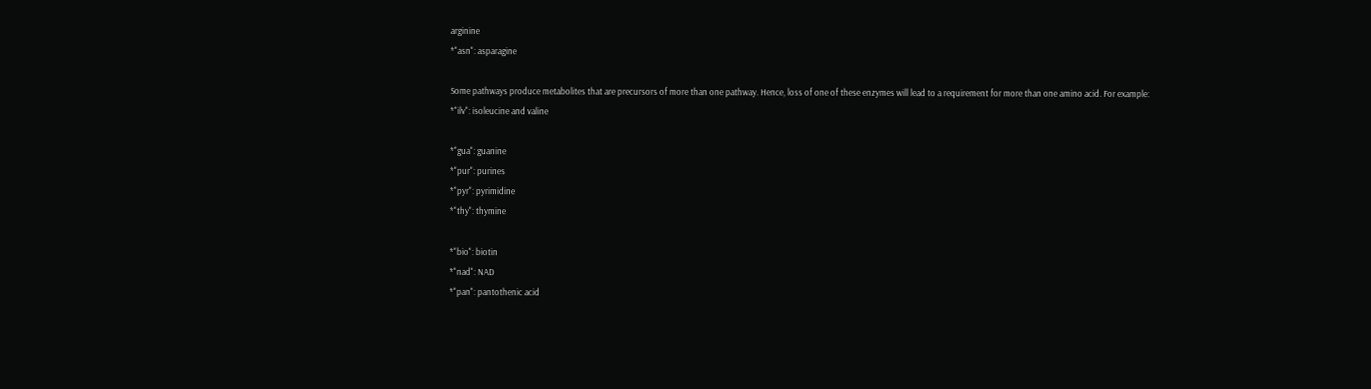arginine
*"asn": asparagine

Some pathways produce metabolites that are precursors of more than one pathway. Hence, loss of one of these enzymes will lead to a requirement for more than one amino acid. For example:
*"ilv": isoleucine and valine

*"gua": guanine
*"pur": purines
*"pyr": pyrimidine
*"thy": thymine

*"bio": biotin
*"nad": NAD
*"pan": pantothenic acid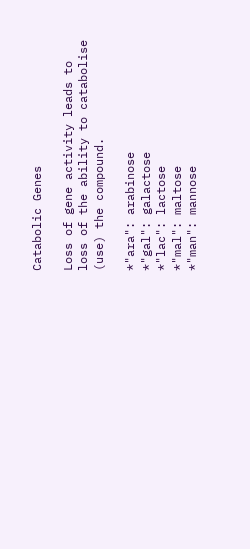Catabolic Genes

Loss of gene activity leads to loss of the ability to catabolise (use) the compound.

*"ara": arabinose
*"gal": galactose
*"lac": lactose
*"mal": maltose
*"man": mannose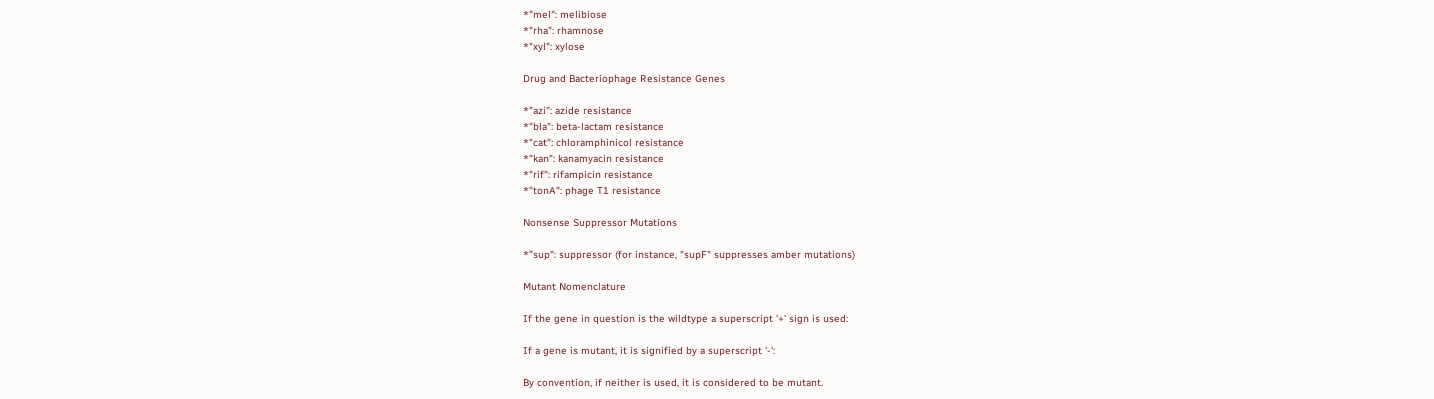*"mel": melibiose
*"rha": rhamnose
*"xyl": xylose

Drug and Bacteriophage Resistance Genes

*"azi": azide resistance
*"bla": beta-lactam resistance
*"cat": chloramphinicol resistance
*"kan": kanamyacin resistance
*"rif": rifampicin resistance
*"tonA": phage T1 resistance

Nonsense Suppressor Mutations

*"sup": suppressor (for instance, "supF" suppresses amber mutations)

Mutant Nomenclature

If the gene in question is the wildtype a superscript '+' sign is used:

If a gene is mutant, it is signified by a superscript '-':

By convention, if neither is used, it is considered to be mutant.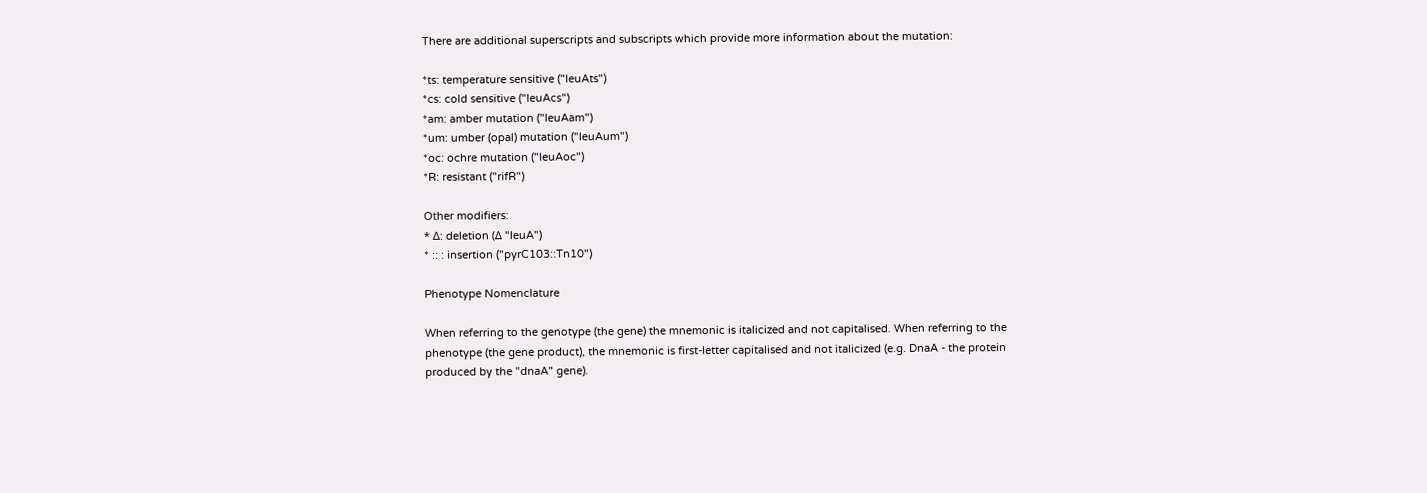There are additional superscripts and subscripts which provide more information about the mutation:

*ts: temperature sensitive ("leuAts")
*cs: cold sensitive ("leuAcs")
*am: amber mutation ("leuAam")
*um: umber (opal) mutation ("leuAum")
*oc: ochre mutation ("leuAoc")
*R: resistant ("rifR")

Other modifiers:
* Δ: deletion (Δ "leuA")
* :: : insertion ("pyrC103::Tn10")

Phenotype Nomenclature

When referring to the genotype (the gene) the mnemonic is italicized and not capitalised. When referring to the phenotype (the gene product), the mnemonic is first-letter capitalised and not italicized (e.g. DnaA - the protein produced by the "dnaA" gene).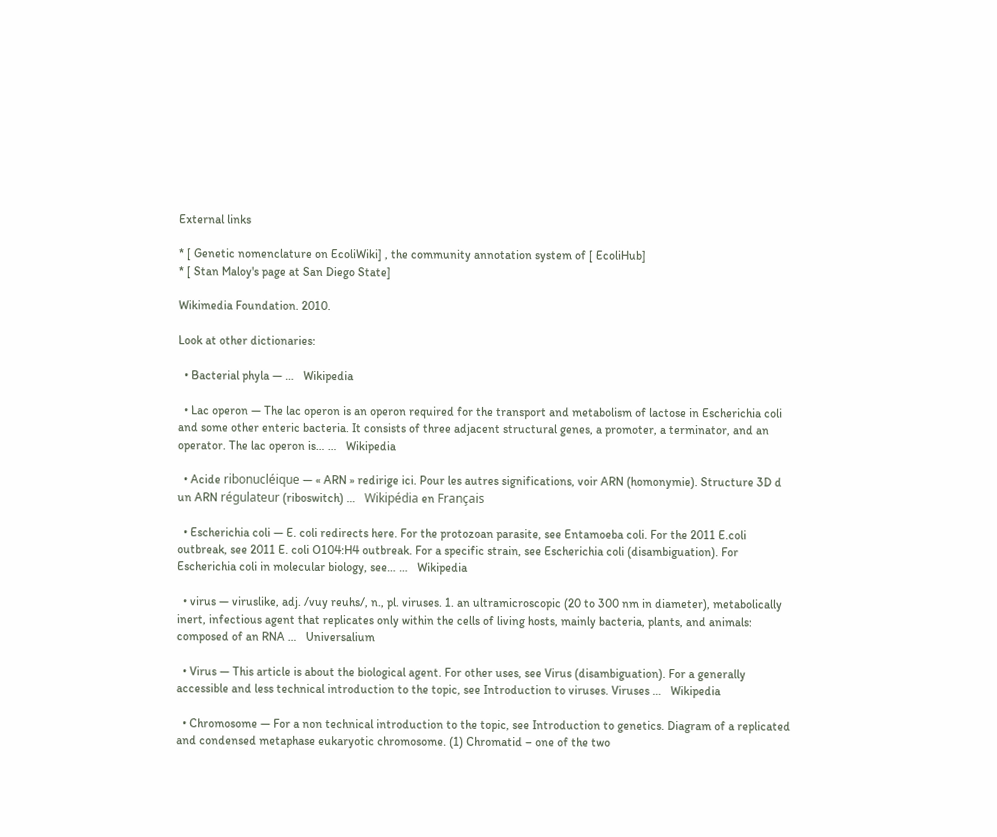External links

* [ Genetic nomenclature on EcoliWiki] , the community annotation system of [ EcoliHub]
* [ Stan Maloy's page at San Diego State]

Wikimedia Foundation. 2010.

Look at other dictionaries:

  • Bacterial phyla — …   Wikipedia

  • Lac operon — The lac operon is an operon required for the transport and metabolism of lactose in Escherichia coli and some other enteric bacteria. It consists of three adjacent structural genes, a promoter, a terminator, and an operator. The lac operon is… …   Wikipedia

  • Acide ribonucléique — « ARN » redirige ici. Pour les autres significations, voir ARN (homonymie). Structure 3D d un ARN régulateur (riboswitch) …   Wikipédia en Français

  • Escherichia coli — E. coli redirects here. For the protozoan parasite, see Entamoeba coli. For the 2011 E.coli outbreak, see 2011 E. coli O104:H4 outbreak. For a specific strain, see Escherichia coli (disambiguation). For Escherichia coli in molecular biology, see… …   Wikipedia

  • virus — viruslike, adj. /vuy reuhs/, n., pl. viruses. 1. an ultramicroscopic (20 to 300 nm in diameter), metabolically inert, infectious agent that replicates only within the cells of living hosts, mainly bacteria, plants, and animals: composed of an RNA …   Universalium

  • Virus — This article is about the biological agent. For other uses, see Virus (disambiguation). For a generally accessible and less technical introduction to the topic, see Introduction to viruses. Viruses …   Wikipedia

  • Chromosome — For a non technical introduction to the topic, see Introduction to genetics. Diagram of a replicated and condensed metaphase eukaryotic chromosome. (1) Chromatid – one of the two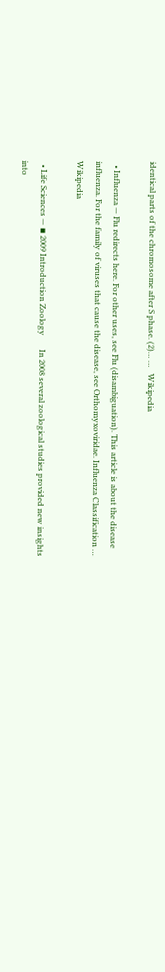identical parts of the chromosome after S phase. (2)… …   Wikipedia

  • Influenza — Flu redirects here. For other uses, see Flu (disambiguation). This article is about the disease influenza. For the family of viruses that cause the disease, see Orthomyxoviridae. Influenza Classification …   Wikipedia

  • Life Sciences — ▪ 2009 Introduction Zoology       In 2008 several zoological studies provided new insights into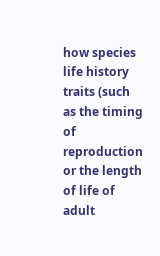how species life history traits (such as the timing of reproduction or the length of life of adult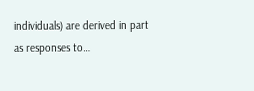individuals) are derived in part as responses to…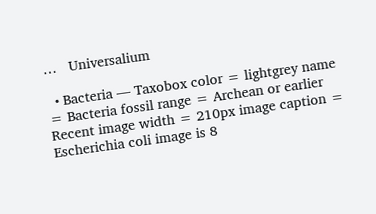…   Universalium

  • Bacteria — Taxobox color = lightgrey name = Bacteria fossil range = Archean or earlier Recent image width = 210px image caption = Escherichia coli image is 8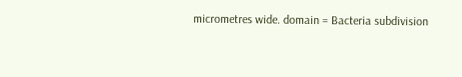micrometres wide. domain = Bacteria subdivision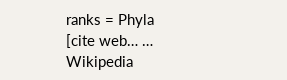ranks = Phyla [cite web… …   Wikipedia